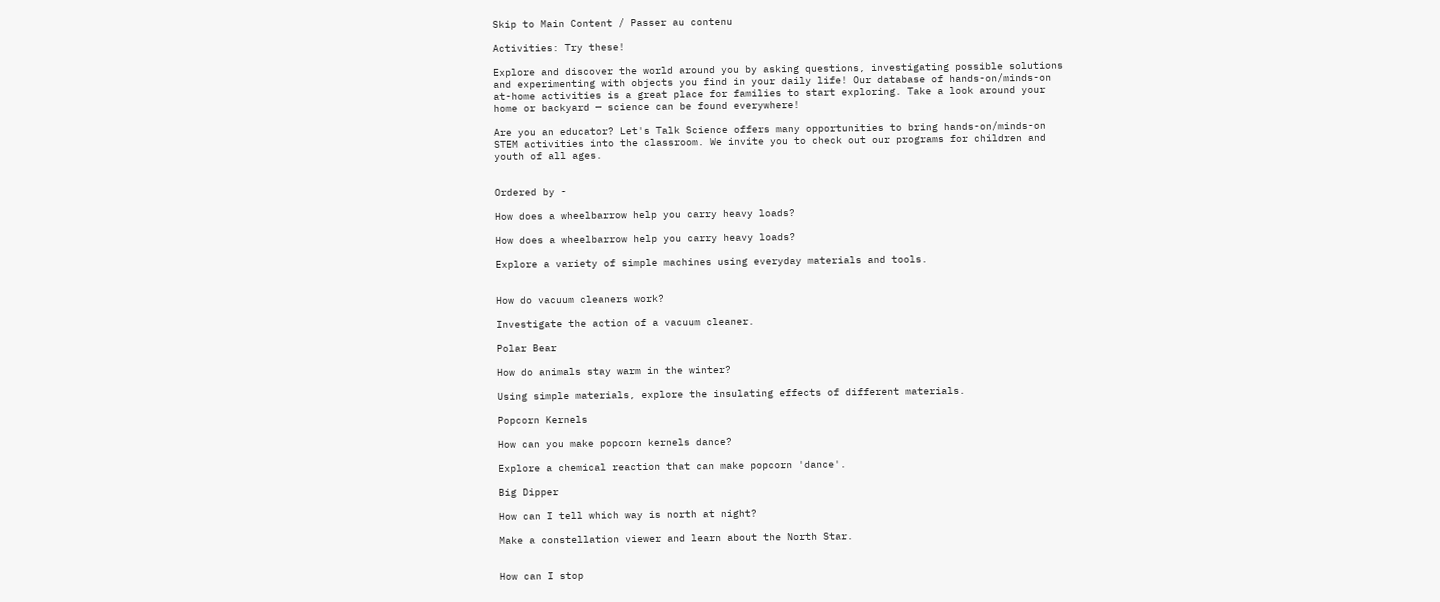Skip to Main Content / Passer au contenu

Activities: Try these!

Explore and discover the world around you by asking questions, investigating possible solutions and experimenting with objects you find in your daily life! Our database of hands-on/minds-on at-home activities is a great place for families to start exploring. Take a look around your home or backyard — science can be found everywhere!

Are you an educator? Let's Talk Science offers many opportunities to bring hands-on/minds-on STEM activities into the classroom. We invite you to check out our programs for children and youth of all ages.


Ordered by -

How does a wheelbarrow help you carry heavy loads?

How does a wheelbarrow help you carry heavy loads?

Explore a variety of simple machines using everyday materials and tools.


How do vacuum cleaners work?

Investigate the action of a vacuum cleaner.

Polar Bear

How do animals stay warm in the winter?

Using simple materials, explore the insulating effects of different materials.

Popcorn Kernels

How can you make popcorn kernels dance?

Explore a chemical reaction that can make popcorn 'dance'.

Big Dipper

How can I tell which way is north at night?

Make a constellation viewer and learn about the North Star.


How can I stop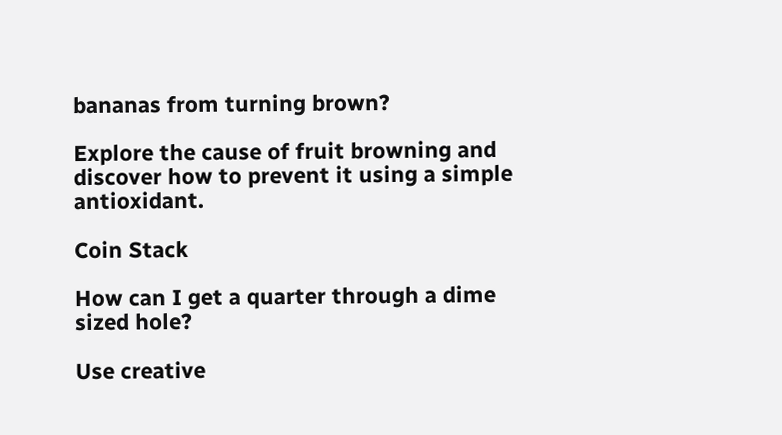bananas from turning brown?

Explore the cause of fruit browning and discover how to prevent it using a simple antioxidant.

Coin Stack

How can I get a quarter through a dime sized hole?

Use creative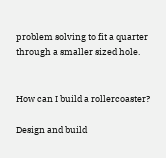problem solving to fit a quarter through a smaller sized hole.


How can I build a rollercoaster?

Design and build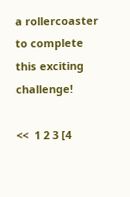a rollercoaster to complete this exciting challenge!

<<  1 2 3 [4